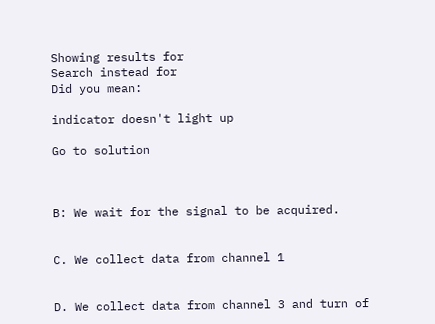Showing results for
Search instead for
Did you mean:

indicator doesn't light up

Go to solution



B: We wait for the signal to be acquired.


C. We collect data from channel 1


D. We collect data from channel 3 and turn of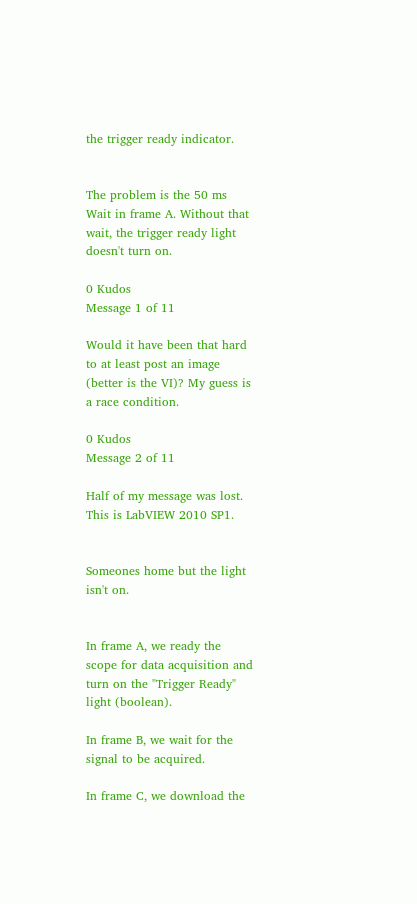the trigger ready indicator.


The problem is the 50 ms Wait in frame A. Without that wait, the trigger ready light doesn't turn on.

0 Kudos
Message 1 of 11

Would it have been that hard to at least post an image (better is the VI)? My guess is a race condition.

0 Kudos
Message 2 of 11

Half of my message was lost. This is LabVIEW 2010 SP1.


Someones home but the light isn't on.


In frame A, we ready the scope for data acquisition and turn on the "Trigger Ready" light (boolean).

In frame B, we wait for the signal to be acquired.

In frame C, we download the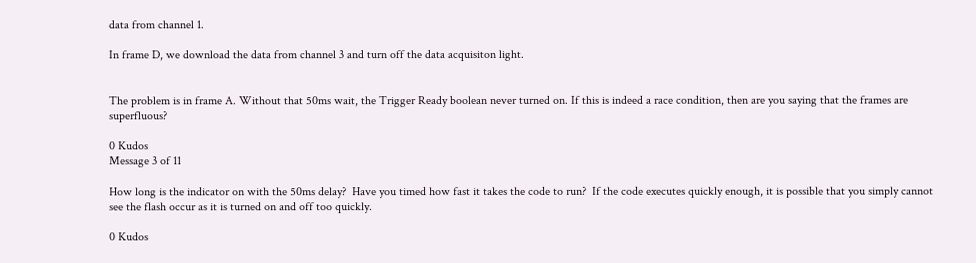data from channel 1.

In frame D, we download the data from channel 3 and turn off the data acquisiton light.


The problem is in frame A. Without that 50ms wait, the Trigger Ready boolean never turned on. If this is indeed a race condition, then are you saying that the frames are superfluous?

0 Kudos
Message 3 of 11

How long is the indicator on with the 50ms delay?  Have you timed how fast it takes the code to run?  If the code executes quickly enough, it is possible that you simply cannot see the flash occur as it is turned on and off too quickly.

0 Kudos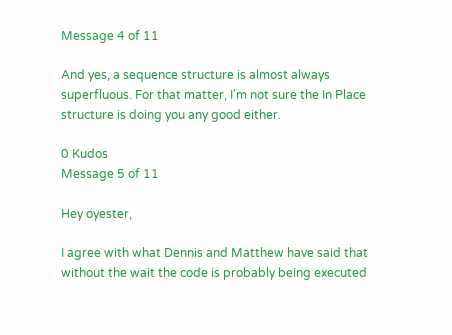Message 4 of 11

And yes, a sequence structure is almost always superfluous. For that matter, I'm not sure the In Place structure is doing you any good either.

0 Kudos
Message 5 of 11

Hey oyester,

I agree with what Dennis and Matthew have said that without the wait the code is probably being executed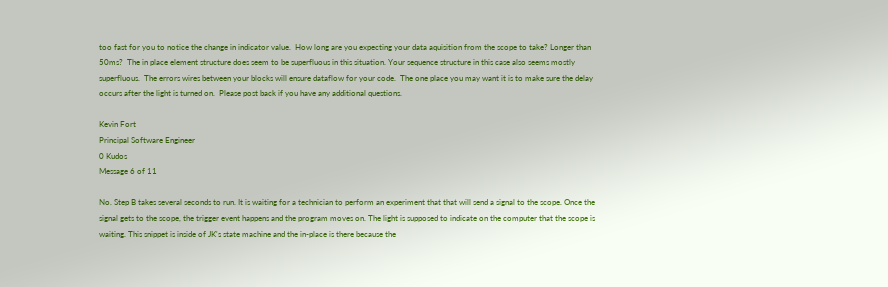too fast for you to notice the change in indicator value.  How long are you expecting your data aquisition from the scope to take? Longer than 50ms?  The in place element structure does seem to be superfluous in this situation. Your sequence structure in this case also seems mostly superfluous.  The errors wires between your blocks will ensure dataflow for your code.  The one place you may want it is to make sure the delay occurs after the light is turned on.  Please post back if you have any additional questions.

Kevin Fort
Principal Software Engineer
0 Kudos
Message 6 of 11

No. Step B takes several seconds to run. It is waiting for a technician to perform an experiment that that will send a signal to the scope. Once the signal gets to the scope, the trigger event happens and the program moves on. The light is supposed to indicate on the computer that the scope is waiting. This snippet is inside of JK's state machine and the in-place is there because the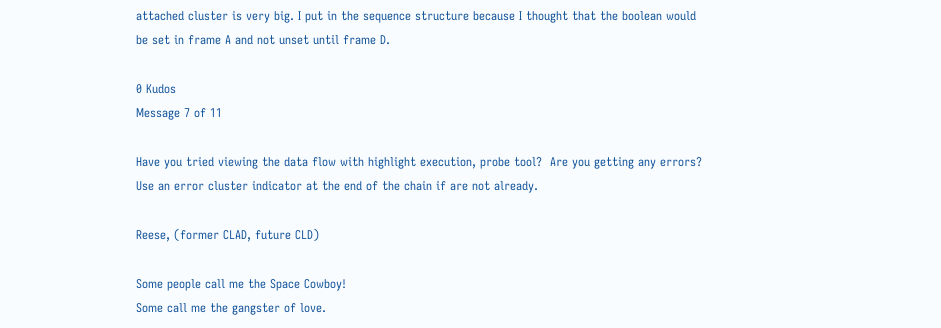attached cluster is very big. I put in the sequence structure because I thought that the boolean would be set in frame A and not unset until frame D.

0 Kudos
Message 7 of 11

Have you tried viewing the data flow with highlight execution, probe tool?  Are you getting any errors?  Use an error cluster indicator at the end of the chain if are not already.

Reese, (former CLAD, future CLD)

Some people call me the Space Cowboy!
Some call me the gangster of love.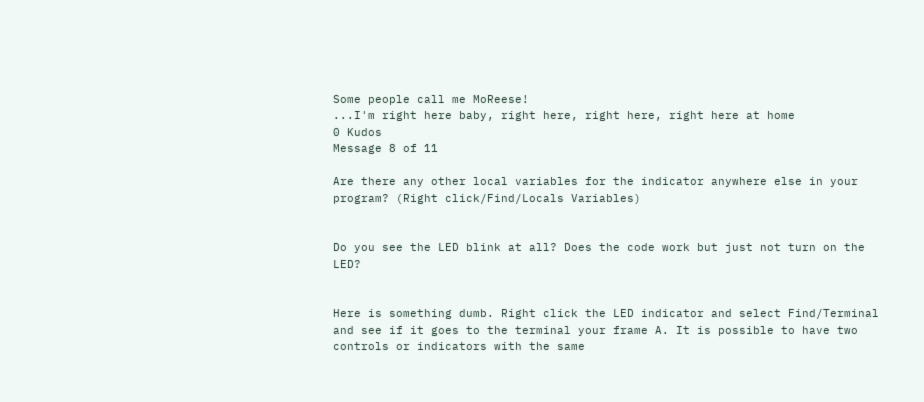Some people call me MoReese!
...I'm right here baby, right here, right here, right here at home
0 Kudos
Message 8 of 11

Are there any other local variables for the indicator anywhere else in your program? (Right click/Find/Locals Variables)


Do you see the LED blink at all? Does the code work but just not turn on the LED?


Here is something dumb. Right click the LED indicator and select Find/Terminal and see if it goes to the terminal your frame A. It is possible to have two controls or indicators with the same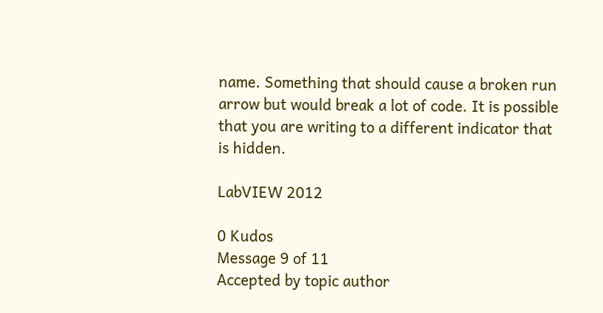name. Something that should cause a broken run arrow but would break a lot of code. It is possible that you are writing to a different indicator that is hidden.

LabVIEW 2012

0 Kudos
Message 9 of 11
Accepted by topic author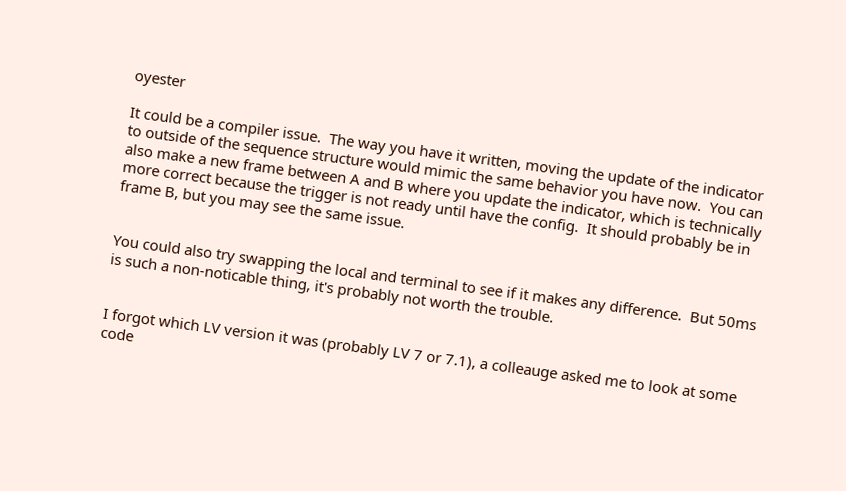oyester

It could be a compiler issue.  The way you have it written, moving the update of the indicator to outside of the sequence structure would mimic the same behavior you have now.  You can also make a new frame between A and B where you update the indicator, which is technically more correct because the trigger is not ready until have the config.  It should probably be in frame B, but you may see the same issue.


You could also try swapping the local and terminal to see if it makes any difference.  But 50ms is such a non-noticable thing, it's probably not worth the trouble.


I forgot which LV version it was (probably LV 7 or 7.1), a colleauge asked me to look at some code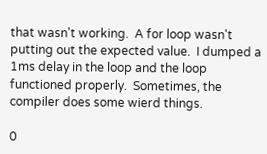that wasn't working.  A for loop wasn't putting out the expected value.  I dumped a 1ms delay in the loop and the loop functioned properly.  Sometimes, the compiler does some wierd things.

0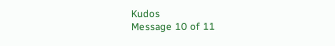Kudos
Message 10 of 11